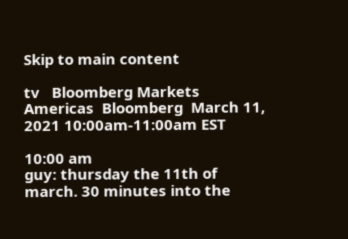Skip to main content

tv   Bloomberg Markets Americas  Bloomberg  March 11, 2021 10:00am-11:00am EST

10:00 am
guy: thursday the 11th of march. 30 minutes into the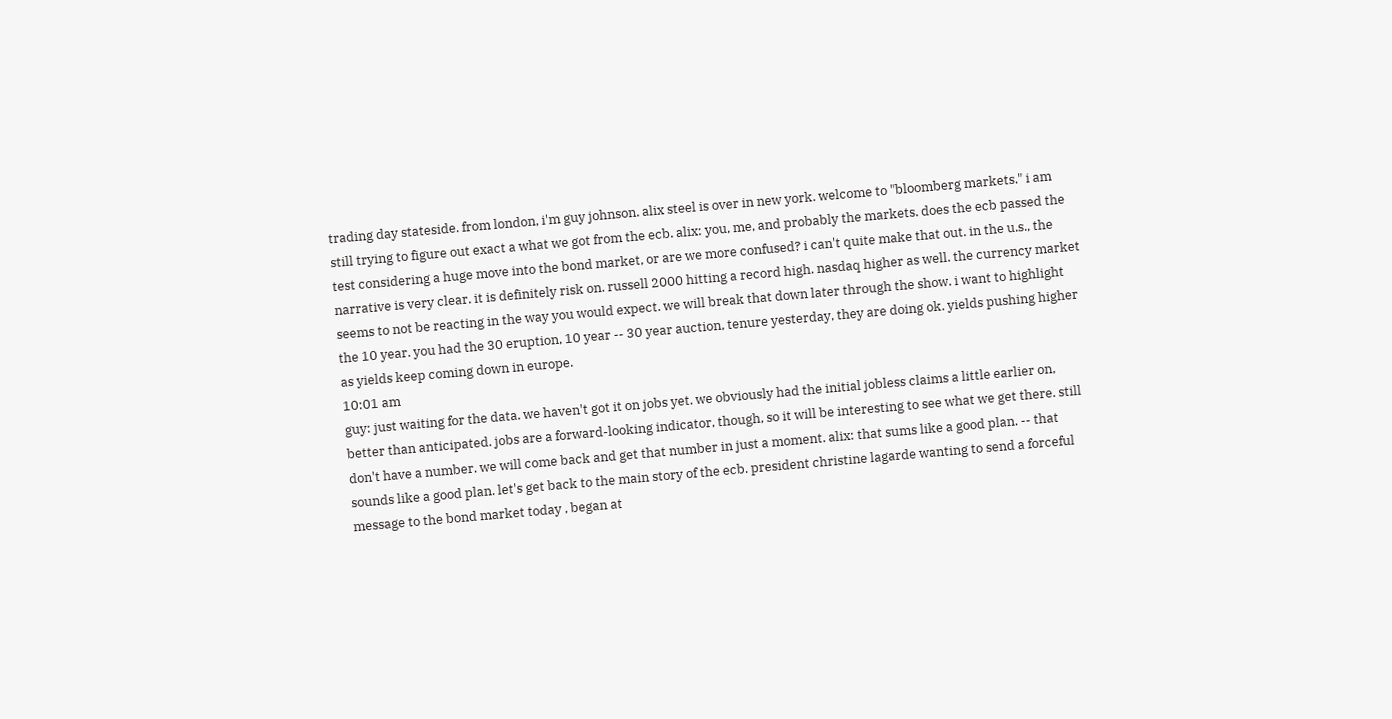trading day stateside. from london, i'm guy johnson. alix steel is over in new york. welcome to "bloomberg markets." i am still trying to figure out exact a what we got from the ecb. alix: you, me, and probably the markets. does the ecb passed the test considering a huge move into the bond market, or are we more confused? i can't quite make that out. in the u.s., the narrative is very clear. it is definitely risk on. russell 2000 hitting a record high. nasdaq higher as well. the currency market seems to not be reacting in the way you would expect. we will break that down later through the show. i want to highlight the 10 year. you had the 30 eruption, 10 year -- 30 year auction, tenure yesterday, they are doing ok. yields pushing higher as yields keep coming down in europe.
10:01 am
guy: just waiting for the data. we haven't got it on jobs yet. we obviously had the initial jobless claims a little earlier on, better than anticipated. jobs are a forward-looking indicator, though, so it will be interesting to see what we get there. still don't have a number. we will come back and get that number in just a moment. alix: that sums like a good plan. -- that sounds like a good plan. let's get back to the main story of the ecb. president christine lagarde wanting to send a forceful message to the bond market today , began at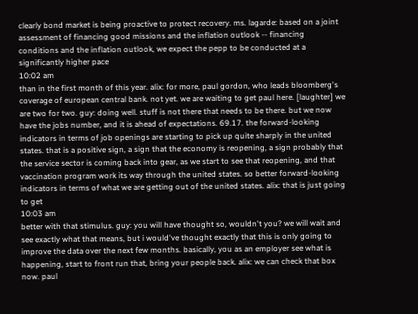clearly bond market is being proactive to protect recovery. ms. lagarde: based on a joint assessment of financing good missions and the inflation outlook -- financing conditions and the inflation outlook, we expect the pepp to be conducted at a significantly higher pace
10:02 am
than in the first month of this year. alix: for more, paul gordon, who leads bloomberg's coverage of european central bank. not yet. we are waiting to get paul here. [laughter] we are two for two. guy: doing well. stuff is not there that needs to be there. but we now have the jobs number, and it is ahead of expectations. 69.17. the forward-looking indicators in terms of job openings are starting to pick up quite sharply in the united states. that is a positive sign, a sign that the economy is reopening, a sign probably that the service sector is coming back into gear, as we start to see that reopening, and that vaccination program work its way through the united states. so better forward-looking indicators in terms of what we are getting out of the united states. alix: that is just going to get
10:03 am
better with that stimulus. guy: you will have thought so, wouldn't you? we will wait and see exactly what that means, but i would've thought exactly that this is only going to improve the data over the next few months. basically, you as an employer see what is happening, start to front run that, bring your people back. alix: we can check that box now. paul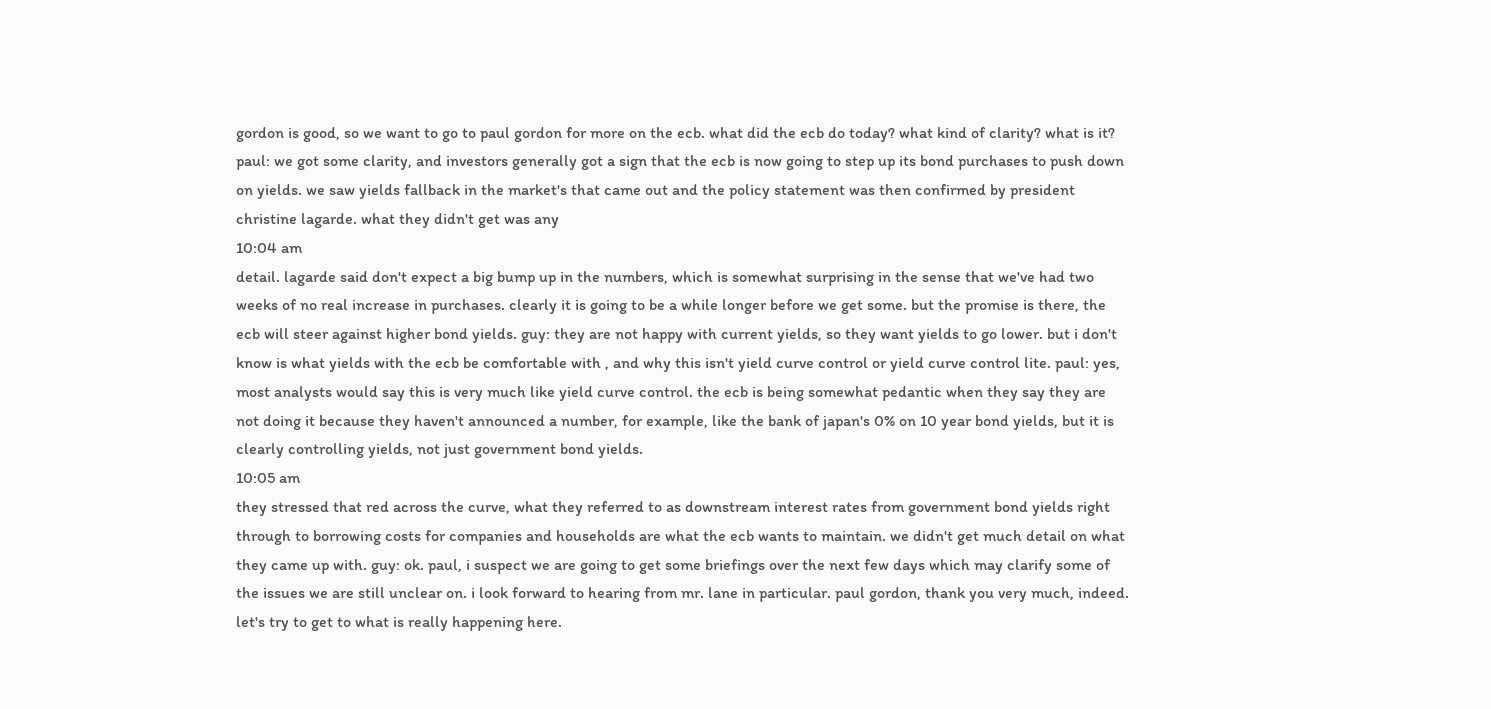gordon is good, so we want to go to paul gordon for more on the ecb. what did the ecb do today? what kind of clarity? what is it? paul: we got some clarity, and investors generally got a sign that the ecb is now going to step up its bond purchases to push down on yields. we saw yields fallback in the market's that came out and the policy statement was then confirmed by president christine lagarde. what they didn't get was any
10:04 am
detail. lagarde said don't expect a big bump up in the numbers, which is somewhat surprising in the sense that we've had two weeks of no real increase in purchases. clearly it is going to be a while longer before we get some. but the promise is there, the ecb will steer against higher bond yields. guy: they are not happy with current yields, so they want yields to go lower. but i don't know is what yields with the ecb be comfortable with , and why this isn't yield curve control or yield curve control lite. paul: yes, most analysts would say this is very much like yield curve control. the ecb is being somewhat pedantic when they say they are not doing it because they haven't announced a number, for example, like the bank of japan's 0% on 10 year bond yields, but it is clearly controlling yields, not just government bond yields.
10:05 am
they stressed that red across the curve, what they referred to as downstream interest rates from government bond yields right through to borrowing costs for companies and households are what the ecb wants to maintain. we didn't get much detail on what they came up with. guy: ok. paul, i suspect we are going to get some briefings over the next few days which may clarify some of the issues we are still unclear on. i look forward to hearing from mr. lane in particular. paul gordon, thank you very much, indeed. let's try to get to what is really happening here.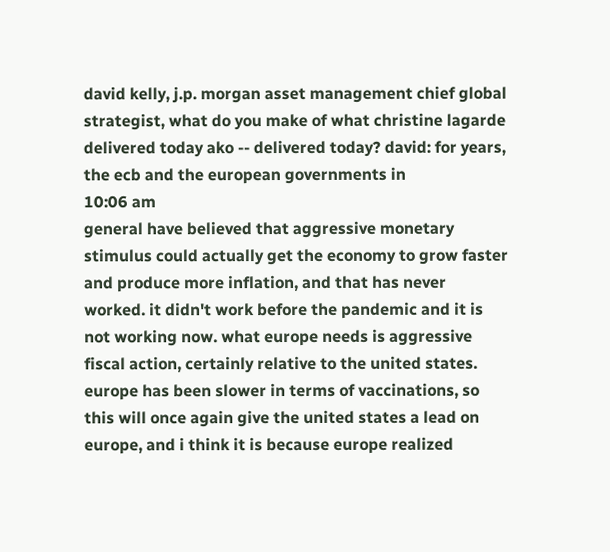david kelly, j.p. morgan asset management chief global strategist, what do you make of what christine lagarde delivered today ako -- delivered today? david: for years, the ecb and the european governments in
10:06 am
general have believed that aggressive monetary stimulus could actually get the economy to grow faster and produce more inflation, and that has never worked. it didn't work before the pandemic and it is not working now. what europe needs is aggressive fiscal action, certainly relative to the united states. europe has been slower in terms of vaccinations, so this will once again give the united states a lead on europe, and i think it is because europe realized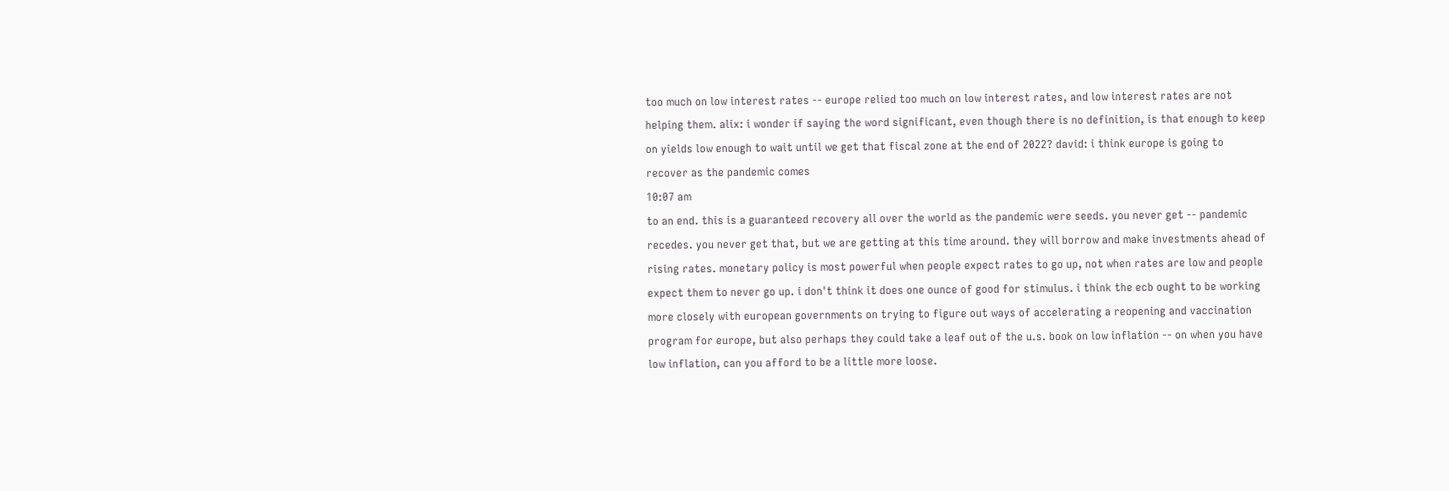too much on low interest rates -- europe relied too much on low interest rates, and low interest rates are not helping them. alix: i wonder if saying the word significant, even though there is no definition, is that enough to keep on yields low enough to wait until we get that fiscal zone at the end of 2022? david: i think europe is going to recover as the pandemic comes
10:07 am
to an end. this is a guaranteed recovery all over the world as the pandemic were seeds. you never get -- pandemic recedes. you never get that, but we are getting at this time around. they will borrow and make investments ahead of rising rates. monetary policy is most powerful when people expect rates to go up, not when rates are low and people expect them to never go up. i don't think it does one ounce of good for stimulus. i think the ecb ought to be working more closely with european governments on trying to figure out ways of accelerating a reopening and vaccination program for europe, but also perhaps they could take a leaf out of the u.s. book on low inflation -- on when you have low inflation, can you afford to be a little more loose.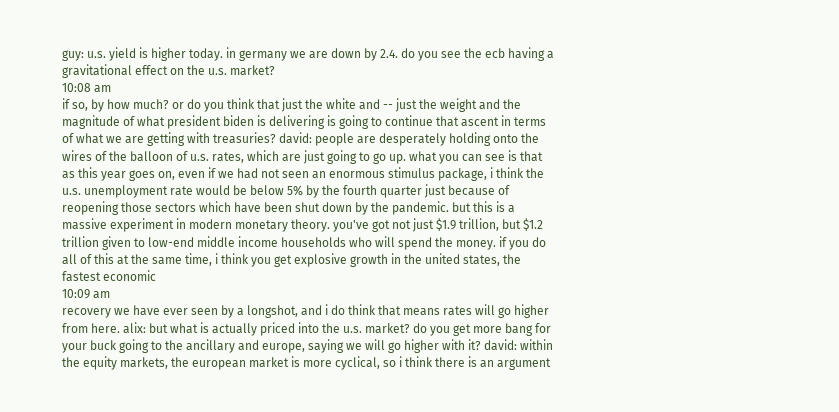guy: u.s. yield is higher today. in germany we are down by 2.4. do you see the ecb having a gravitational effect on the u.s. market?
10:08 am
if so, by how much? or do you think that just the white and -- just the weight and the magnitude of what president biden is delivering is going to continue that ascent in terms of what we are getting with treasuries? david: people are desperately holding onto the wires of the balloon of u.s. rates, which are just going to go up. what you can see is that as this year goes on, even if we had not seen an enormous stimulus package, i think the u.s. unemployment rate would be below 5% by the fourth quarter just because of reopening those sectors which have been shut down by the pandemic. but this is a massive experiment in modern monetary theory. you've got not just $1.9 trillion, but $1.2 trillion given to low-end middle income households who will spend the money. if you do all of this at the same time, i think you get explosive growth in the united states, the fastest economic
10:09 am
recovery we have ever seen by a longshot, and i do think that means rates will go higher from here. alix: but what is actually priced into the u.s. market? do you get more bang for your buck going to the ancillary and europe, saying we will go higher with it? david: within the equity markets, the european market is more cyclical, so i think there is an argument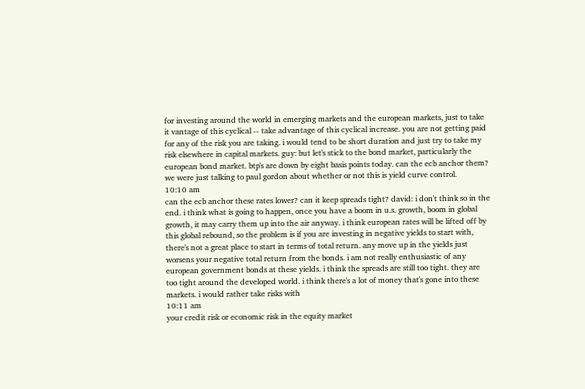for investing around the world in emerging markets and the european markets, just to take it vantage of this cyclical -- take advantage of this cyclical increase. you are not getting paid for any of the risk you are taking. i would tend to be short duration and just try to take my risk elsewhere in capital markets. guy: but let's stick to the bond market, particularly the european bond market. btp's are down by eight basis points today. can the ecb anchor them? we were just talking to paul gordon about whether or not this is yield curve control.
10:10 am
can the ecb anchor these rates lower? can it keep spreads tight? david: i don't think so in the end. i think what is going to happen, once you have a boom in u.s. growth, boom in global growth, it may carry them up into the air anyway. i think european rates will be lifted off by this global rebound, so the problem is if you are investing in negative yields to start with, there's not a great place to start in terms of total return. any move up in the yields just worsens your negative total return from the bonds. i am not really enthusiastic of any european government bonds at these yields. i think the spreads are still too tight. they are too tight around the developed world. i think there's a lot of money that's gone into these markets. i would rather take risks with
10:11 am
your credit risk or economic risk in the equity market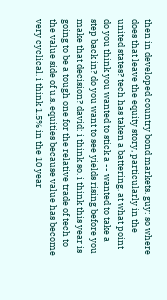then in developed country bond markets. guy: so where does that leave the equity story, particularly in the united states? tech has taken a battering. at what point do you think you wanted to stick a -- wanted to take a step back in? do you want to see yields rising before you make that decision? david: i think so. i think this year is going to be a tough one for the relative trade of tech to the value side of u.s. equities because value has become very cyclical. i think 1.5% in the 10 year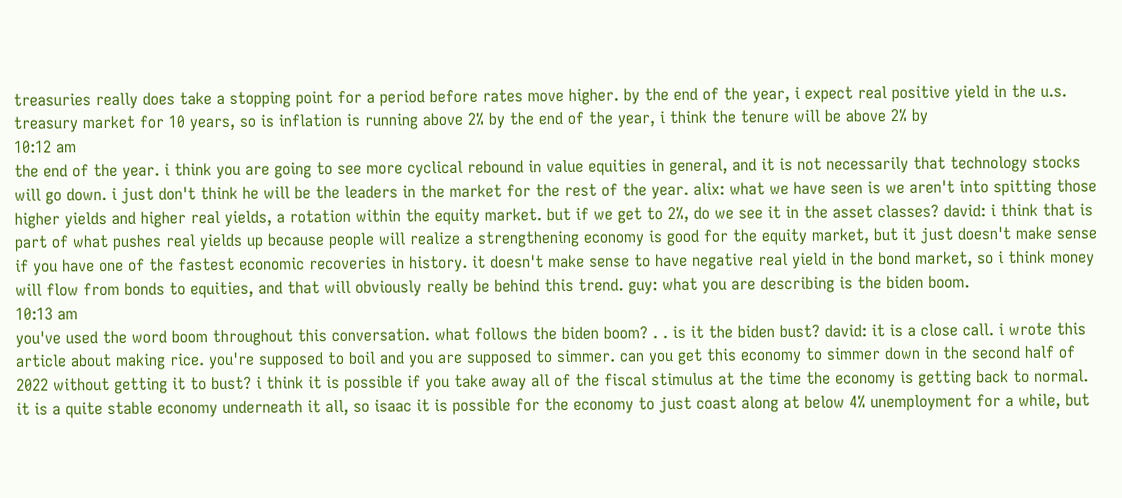treasuries really does take a stopping point for a period before rates move higher. by the end of the year, i expect real positive yield in the u.s. treasury market for 10 years, so is inflation is running above 2% by the end of the year, i think the tenure will be above 2% by
10:12 am
the end of the year. i think you are going to see more cyclical rebound in value equities in general, and it is not necessarily that technology stocks will go down. i just don't think he will be the leaders in the market for the rest of the year. alix: what we have seen is we aren't into spitting those higher yields and higher real yields, a rotation within the equity market. but if we get to 2%, do we see it in the asset classes? david: i think that is part of what pushes real yields up because people will realize a strengthening economy is good for the equity market, but it just doesn't make sense if you have one of the fastest economic recoveries in history. it doesn't make sense to have negative real yield in the bond market, so i think money will flow from bonds to equities, and that will obviously really be behind this trend. guy: what you are describing is the biden boom.
10:13 am
you've used the word boom throughout this conversation. what follows the biden boom? . . is it the biden bust? david: it is a close call. i wrote this article about making rice. you're supposed to boil and you are supposed to simmer. can you get this economy to simmer down in the second half of 2022 without getting it to bust? i think it is possible if you take away all of the fiscal stimulus at the time the economy is getting back to normal. it is a quite stable economy underneath it all, so isaac it is possible for the economy to just coast along at below 4% unemployment for a while, but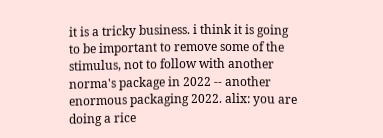it is a tricky business. i think it is going to be important to remove some of the stimulus, not to follow with another norma's package in 2022 -- another enormous packaging 2022. alix: you are doing a rice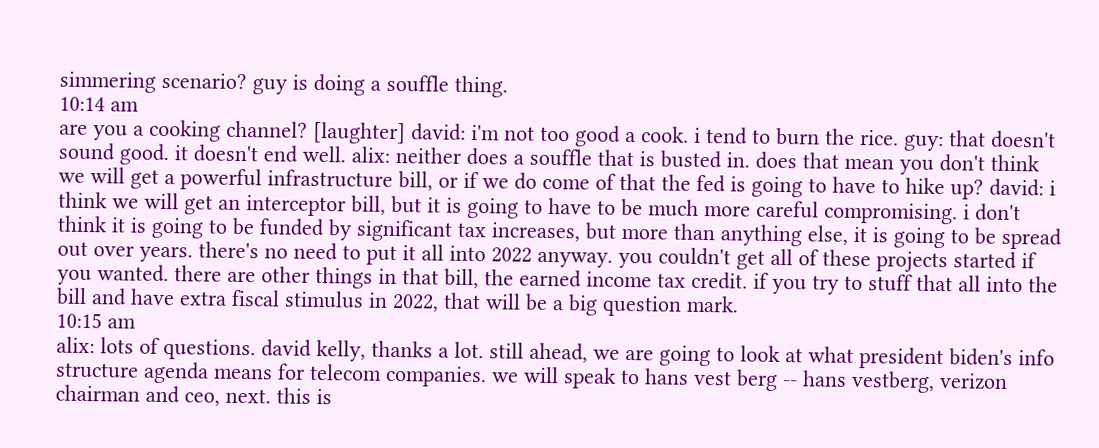simmering scenario? guy is doing a souffle thing.
10:14 am
are you a cooking channel? [laughter] david: i'm not too good a cook. i tend to burn the rice. guy: that doesn't sound good. it doesn't end well. alix: neither does a souffle that is busted in. does that mean you don't think we will get a powerful infrastructure bill, or if we do come of that the fed is going to have to hike up? david: i think we will get an interceptor bill, but it is going to have to be much more careful compromising. i don't think it is going to be funded by significant tax increases, but more than anything else, it is going to be spread out over years. there's no need to put it all into 2022 anyway. you couldn't get all of these projects started if you wanted. there are other things in that bill, the earned income tax credit. if you try to stuff that all into the bill and have extra fiscal stimulus in 2022, that will be a big question mark.
10:15 am
alix: lots of questions. david kelly, thanks a lot. still ahead, we are going to look at what president biden's info structure agenda means for telecom companies. we will speak to hans vest berg -- hans vestberg, verizon chairman and ceo, next. this is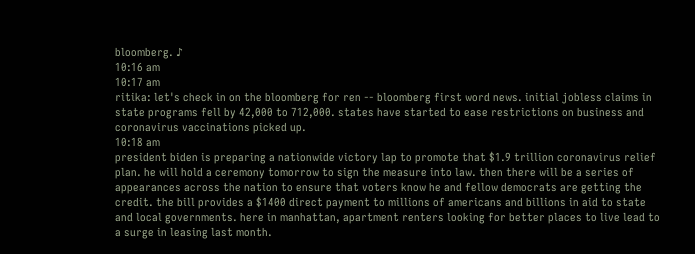bloomberg. ♪
10:16 am
10:17 am
ritika: let's check in on the bloomberg for ren -- bloomberg first word news. initial jobless claims in state programs fell by 42,000 to 712,000. states have started to ease restrictions on business and coronavirus vaccinations picked up.
10:18 am
president biden is preparing a nationwide victory lap to promote that $1.9 trillion coronavirus relief plan. he will hold a ceremony tomorrow to sign the measure into law. then there will be a series of appearances across the nation to ensure that voters know he and fellow democrats are getting the credit. the bill provides a $1400 direct payment to millions of americans and billions in aid to state and local governments. here in manhattan, apartment renters looking for better places to live lead to a surge in leasing last month.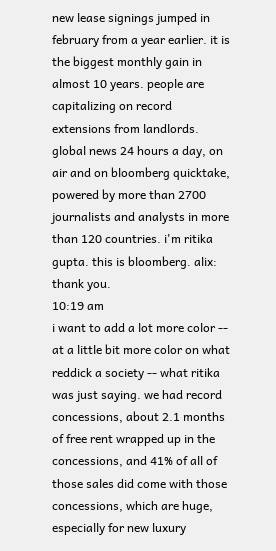new lease signings jumped in february from a year earlier. it is the biggest monthly gain in almost 10 years. people are capitalizing on record extensions from landlords. global news 24 hours a day, on air and on bloomberg quicktake, powered by more than 2700 journalists and analysts in more than 120 countries. i'm ritika gupta. this is bloomberg. alix: thank you.
10:19 am
i want to add a lot more color -- at a little bit more color on what reddick a society -- what ritika was just saying. we had record concessions, about 2.1 months of free rent wrapped up in the concessions, and 41% of all of those sales did come with those concessions, which are huge, especially for new luxury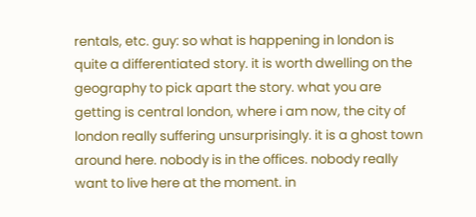rentals, etc. guy: so what is happening in london is quite a differentiated story. it is worth dwelling on the geography to pick apart the story. what you are getting is central london, where i am now, the city of london really suffering unsurprisingly. it is a ghost town around here. nobody is in the offices. nobody really want to live here at the moment. in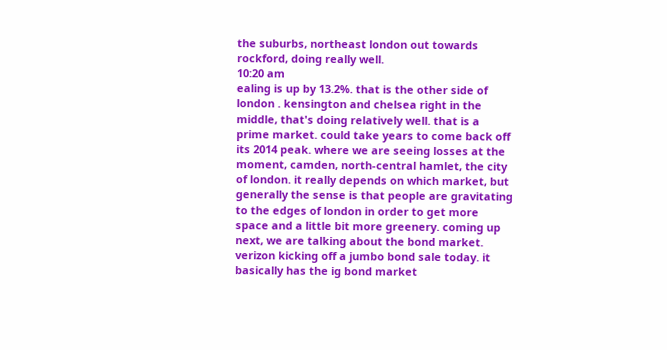the suburbs, northeast london out towards rockford, doing really well.
10:20 am
ealing is up by 13.2%. that is the other side of london . kensington and chelsea right in the middle, that's doing relatively well. that is a prime market. could take years to come back off its 2014 peak. where we are seeing losses at the moment, camden, north-central hamlet, the city of london. it really depends on which market, but generally the sense is that people are gravitating to the edges of london in order to get more space and a little bit more greenery. coming up next, we are talking about the bond market. verizon kicking off a jumbo bond sale today. it basically has the ig bond market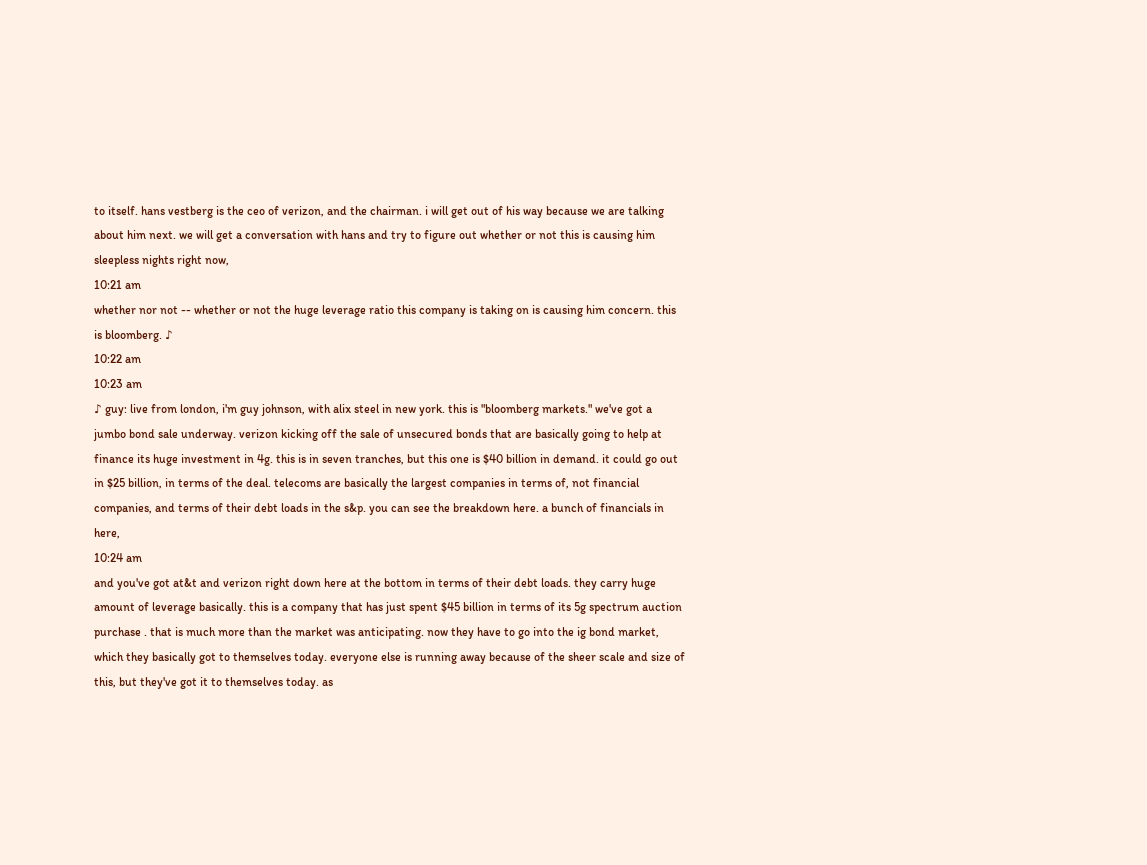to itself. hans vestberg is the ceo of verizon, and the chairman. i will get out of his way because we are talking about him next. we will get a conversation with hans and try to figure out whether or not this is causing him sleepless nights right now,
10:21 am
whether nor not -- whether or not the huge leverage ratio this company is taking on is causing him concern. this is bloomberg. ♪
10:22 am
10:23 am
♪ guy: live from london, i'm guy johnson, with alix steel in new york. this is "bloomberg markets." we've got a jumbo bond sale underway. verizon kicking off the sale of unsecured bonds that are basically going to help at finance its huge investment in 4g. this is in seven tranches, but this one is $40 billion in demand. it could go out in $25 billion, in terms of the deal. telecoms are basically the largest companies in terms of, not financial companies, and terms of their debt loads in the s&p. you can see the breakdown here. a bunch of financials in here,
10:24 am
and you've got at&t and verizon right down here at the bottom in terms of their debt loads. they carry huge amount of leverage basically. this is a company that has just spent $45 billion in terms of its 5g spectrum auction purchase . that is much more than the market was anticipating. now they have to go into the ig bond market, which they basically got to themselves today. everyone else is running away because of the sheer scale and size of this, but they've got it to themselves today. as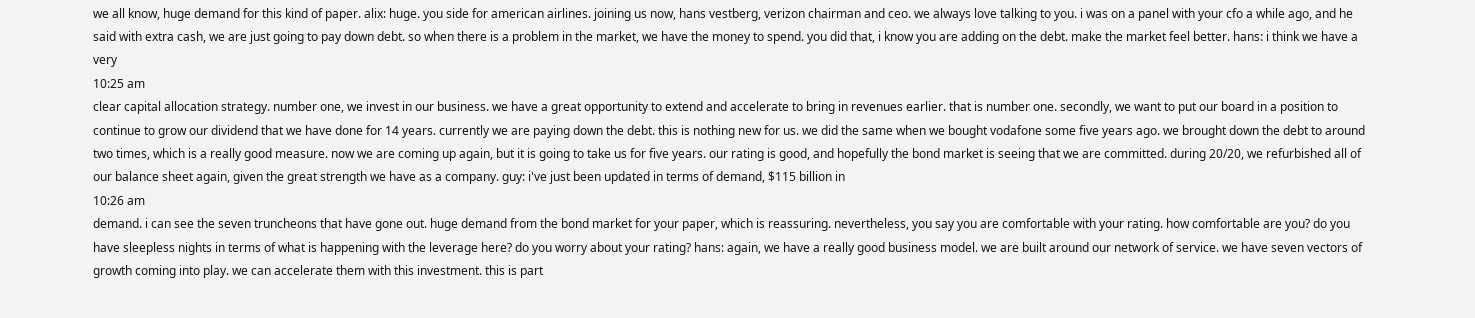we all know, huge demand for this kind of paper. alix: huge. you side for american airlines. joining us now, hans vestberg, verizon chairman and ceo. we always love talking to you. i was on a panel with your cfo a while ago, and he said with extra cash, we are just going to pay down debt. so when there is a problem in the market, we have the money to spend. you did that, i know you are adding on the debt. make the market feel better. hans: i think we have a very
10:25 am
clear capital allocation strategy. number one, we invest in our business. we have a great opportunity to extend and accelerate to bring in revenues earlier. that is number one. secondly, we want to put our board in a position to continue to grow our dividend that we have done for 14 years. currently we are paying down the debt. this is nothing new for us. we did the same when we bought vodafone some five years ago. we brought down the debt to around two times, which is a really good measure. now we are coming up again, but it is going to take us for five years. our rating is good, and hopefully the bond market is seeing that we are committed. during 20/20, we refurbished all of our balance sheet again, given the great strength we have as a company. guy: i've just been updated in terms of demand, $115 billion in
10:26 am
demand. i can see the seven truncheons that have gone out. huge demand from the bond market for your paper, which is reassuring. nevertheless, you say you are comfortable with your rating. how comfortable are you? do you have sleepless nights in terms of what is happening with the leverage here? do you worry about your rating? hans: again, we have a really good business model. we are built around our network of service. we have seven vectors of growth coming into play. we can accelerate them with this investment. this is part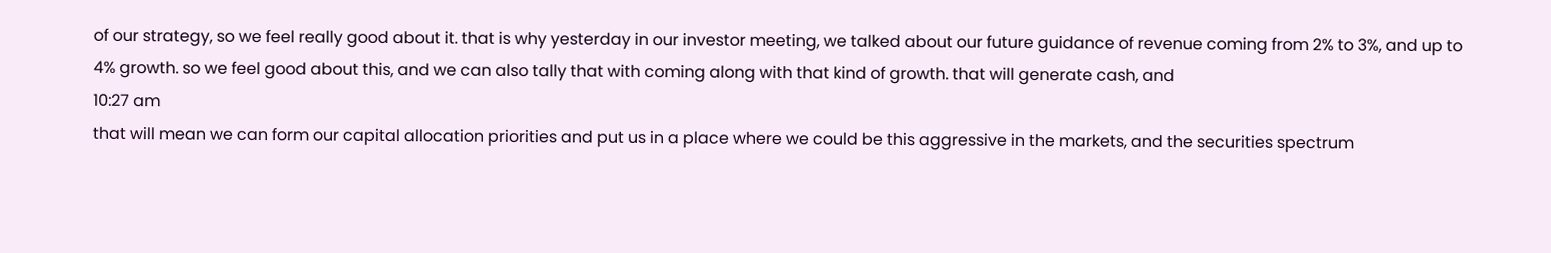of our strategy, so we feel really good about it. that is why yesterday in our investor meeting, we talked about our future guidance of revenue coming from 2% to 3%, and up to 4% growth. so we feel good about this, and we can also tally that with coming along with that kind of growth. that will generate cash, and
10:27 am
that will mean we can form our capital allocation priorities and put us in a place where we could be this aggressive in the markets, and the securities spectrum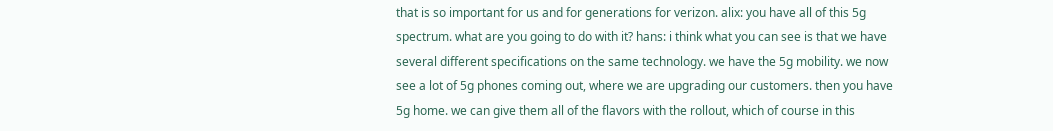that is so important for us and for generations for verizon. alix: you have all of this 5g spectrum. what are you going to do with it? hans: i think what you can see is that we have several different specifications on the same technology. we have the 5g mobility. we now see a lot of 5g phones coming out, where we are upgrading our customers. then you have 5g home. we can give them all of the flavors with the rollout, which of course in this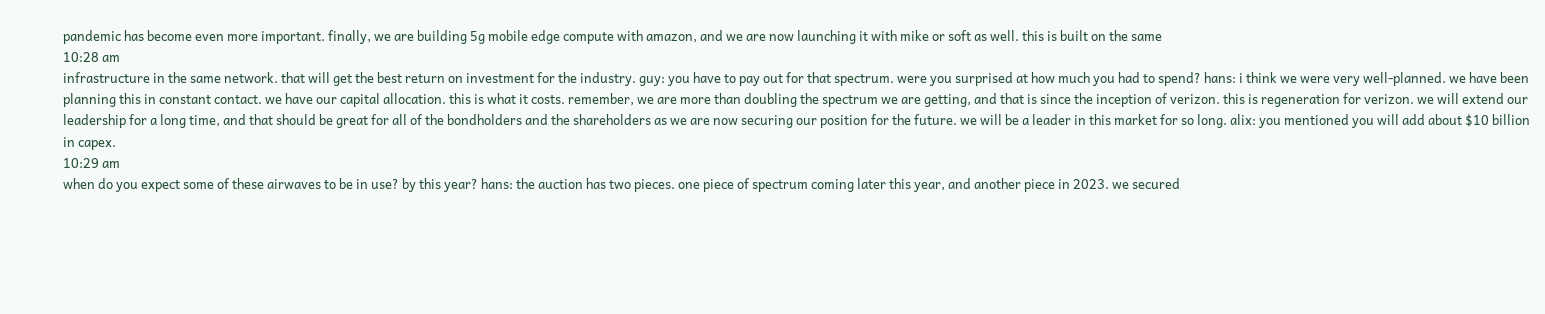pandemic has become even more important. finally, we are building 5g mobile edge compute with amazon, and we are now launching it with mike or soft as well. this is built on the same
10:28 am
infrastructure in the same network. that will get the best return on investment for the industry. guy: you have to pay out for that spectrum. were you surprised at how much you had to spend? hans: i think we were very well-planned. we have been planning this in constant contact. we have our capital allocation. this is what it costs. remember, we are more than doubling the spectrum we are getting, and that is since the inception of verizon. this is regeneration for verizon. we will extend our leadership for a long time, and that should be great for all of the bondholders and the shareholders as we are now securing our position for the future. we will be a leader in this market for so long. alix: you mentioned you will add about $10 billion in capex.
10:29 am
when do you expect some of these airwaves to be in use? by this year? hans: the auction has two pieces. one piece of spectrum coming later this year, and another piece in 2023. we secured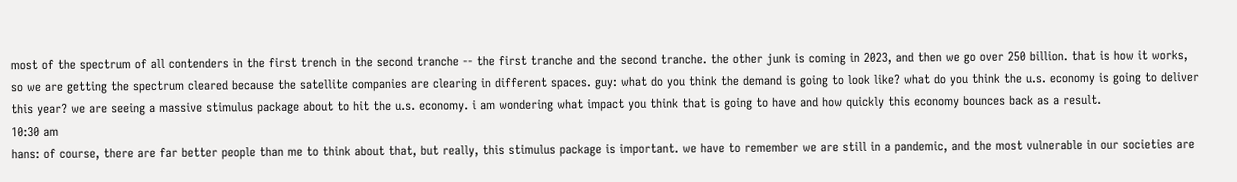most of the spectrum of all contenders in the first trench in the second tranche -- the first tranche and the second tranche. the other junk is coming in 2023, and then we go over 250 billion. that is how it works, so we are getting the spectrum cleared because the satellite companies are clearing in different spaces. guy: what do you think the demand is going to look like? what do you think the u.s. economy is going to deliver this year? we are seeing a massive stimulus package about to hit the u.s. economy. i am wondering what impact you think that is going to have and how quickly this economy bounces back as a result.
10:30 am
hans: of course, there are far better people than me to think about that, but really, this stimulus package is important. we have to remember we are still in a pandemic, and the most vulnerable in our societies are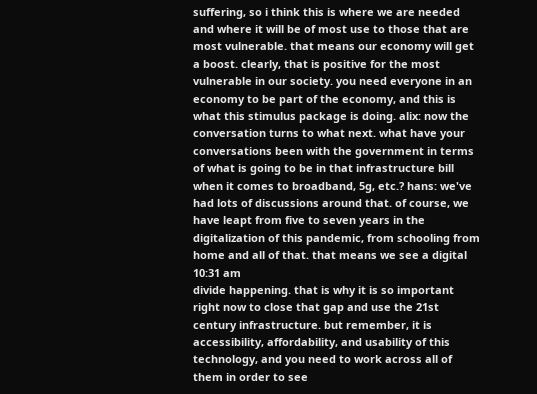suffering, so i think this is where we are needed and where it will be of most use to those that are most vulnerable. that means our economy will get a boost. clearly, that is positive for the most vulnerable in our society. you need everyone in an economy to be part of the economy, and this is what this stimulus package is doing. alix: now the conversation turns to what next. what have your conversations been with the government in terms of what is going to be in that infrastructure bill when it comes to broadband, 5g, etc.? hans: we've had lots of discussions around that. of course, we have leapt from five to seven years in the digitalization of this pandemic, from schooling from home and all of that. that means we see a digital
10:31 am
divide happening. that is why it is so important right now to close that gap and use the 21st century infrastructure. but remember, it is accessibility, affordability, and usability of this technology, and you need to work across all of them in order to see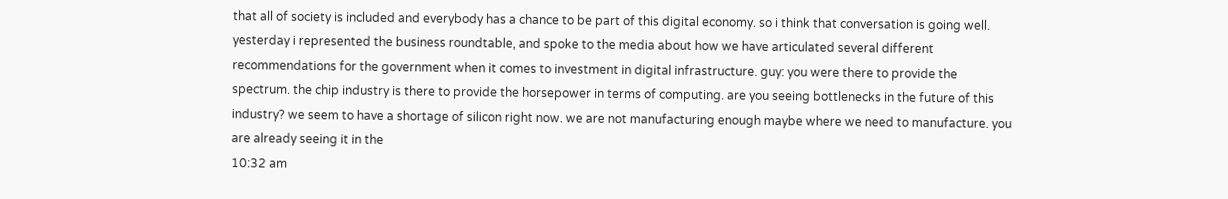that all of society is included and everybody has a chance to be part of this digital economy. so i think that conversation is going well. yesterday i represented the business roundtable, and spoke to the media about how we have articulated several different recommendations for the government when it comes to investment in digital infrastructure. guy: you were there to provide the spectrum. the chip industry is there to provide the horsepower in terms of computing. are you seeing bottlenecks in the future of this industry? we seem to have a shortage of silicon right now. we are not manufacturing enough maybe where we need to manufacture. you are already seeing it in the
10:32 am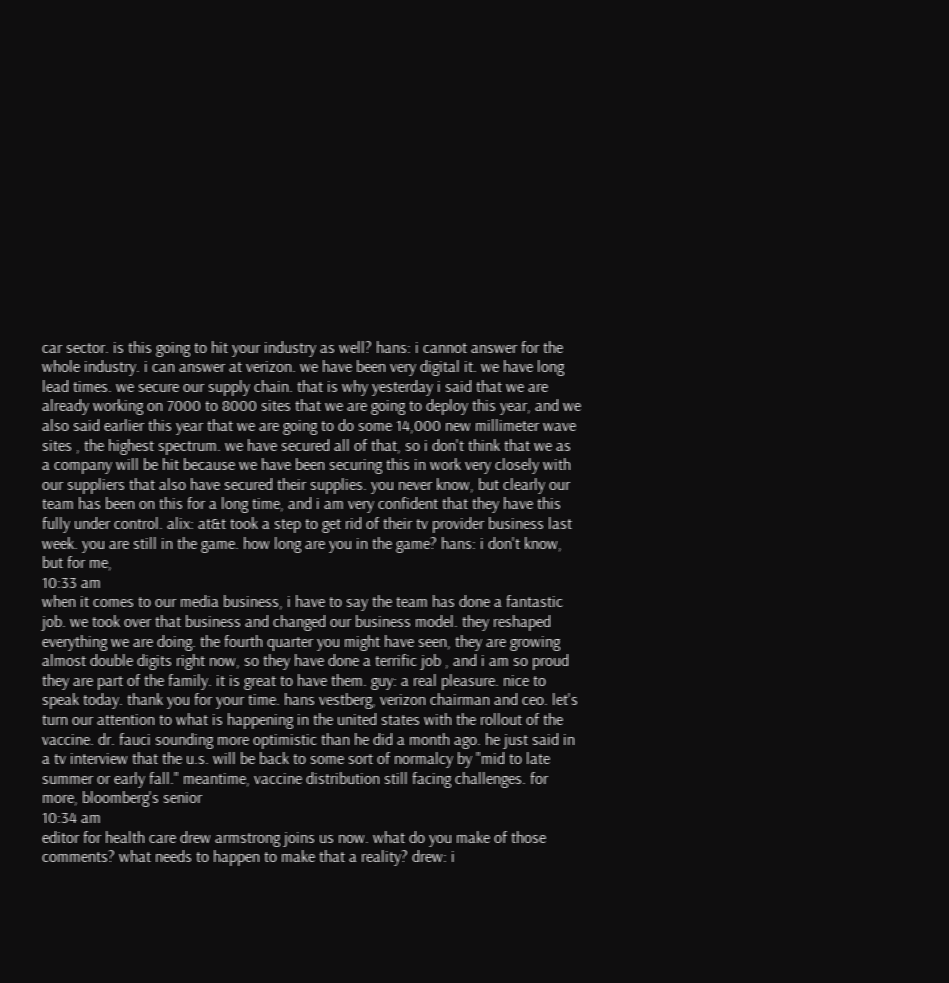car sector. is this going to hit your industry as well? hans: i cannot answer for the whole industry. i can answer at verizon. we have been very digital it. we have long lead times. we secure our supply chain. that is why yesterday i said that we are already working on 7000 to 8000 sites that we are going to deploy this year, and we also said earlier this year that we are going to do some 14,000 new millimeter wave sites , the highest spectrum. we have secured all of that, so i don't think that we as a company will be hit because we have been securing this in work very closely with our suppliers that also have secured their supplies. you never know, but clearly our team has been on this for a long time, and i am very confident that they have this fully under control. alix: at&t took a step to get rid of their tv provider business last week. you are still in the game. how long are you in the game? hans: i don't know, but for me,
10:33 am
when it comes to our media business, i have to say the team has done a fantastic job. we took over that business and changed our business model. they reshaped everything we are doing. the fourth quarter you might have seen, they are growing almost double digits right now, so they have done a terrific job , and i am so proud they are part of the family. it is great to have them. guy: a real pleasure. nice to speak today. thank you for your time. hans vestberg, verizon chairman and ceo. let's turn our attention to what is happening in the united states with the rollout of the vaccine. dr. fauci sounding more optimistic than he did a month ago. he just said in a tv interview that the u.s. will be back to some sort of normalcy by "mid to late summer or early fall." meantime, vaccine distribution still facing challenges. for more, bloomberg's senior
10:34 am
editor for health care drew armstrong joins us now. what do you make of those comments? what needs to happen to make that a reality? drew: i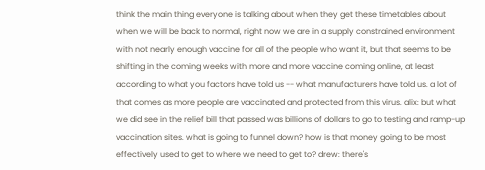think the main thing everyone is talking about when they get these timetables about when we will be back to normal, right now we are in a supply constrained environment with not nearly enough vaccine for all of the people who want it, but that seems to be shifting in the coming weeks with more and more vaccine coming online, at least according to what you factors have told us -- what manufacturers have told us. a lot of that comes as more people are vaccinated and protected from this virus. alix: but what we did see in the relief bill that passed was billions of dollars to go to testing and ramp-up vaccination sites. what is going to funnel down? how is that money going to be most effectively used to get to where we need to get to? drew: there's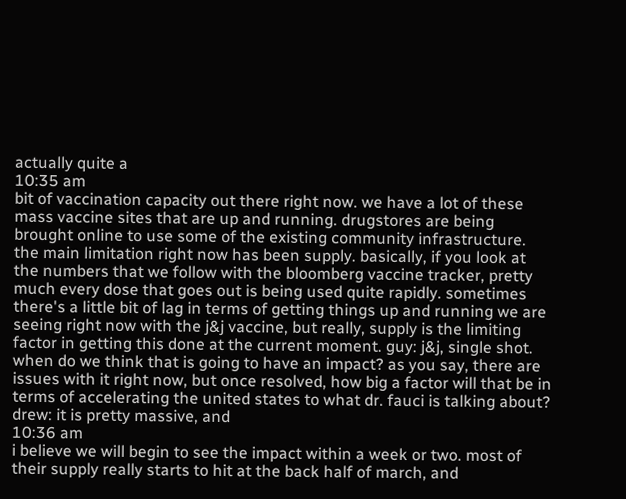actually quite a
10:35 am
bit of vaccination capacity out there right now. we have a lot of these mass vaccine sites that are up and running. drugstores are being brought online to use some of the existing community infrastructure. the main limitation right now has been supply. basically, if you look at the numbers that we follow with the bloomberg vaccine tracker, pretty much every dose that goes out is being used quite rapidly. sometimes there's a little bit of lag in terms of getting things up and running we are seeing right now with the j&j vaccine, but really, supply is the limiting factor in getting this done at the current moment. guy: j&j, single shot. when do we think that is going to have an impact? as you say, there are issues with it right now, but once resolved, how big a factor will that be in terms of accelerating the united states to what dr. fauci is talking about? drew: it is pretty massive, and
10:36 am
i believe we will begin to see the impact within a week or two. most of their supply really starts to hit at the back half of march, and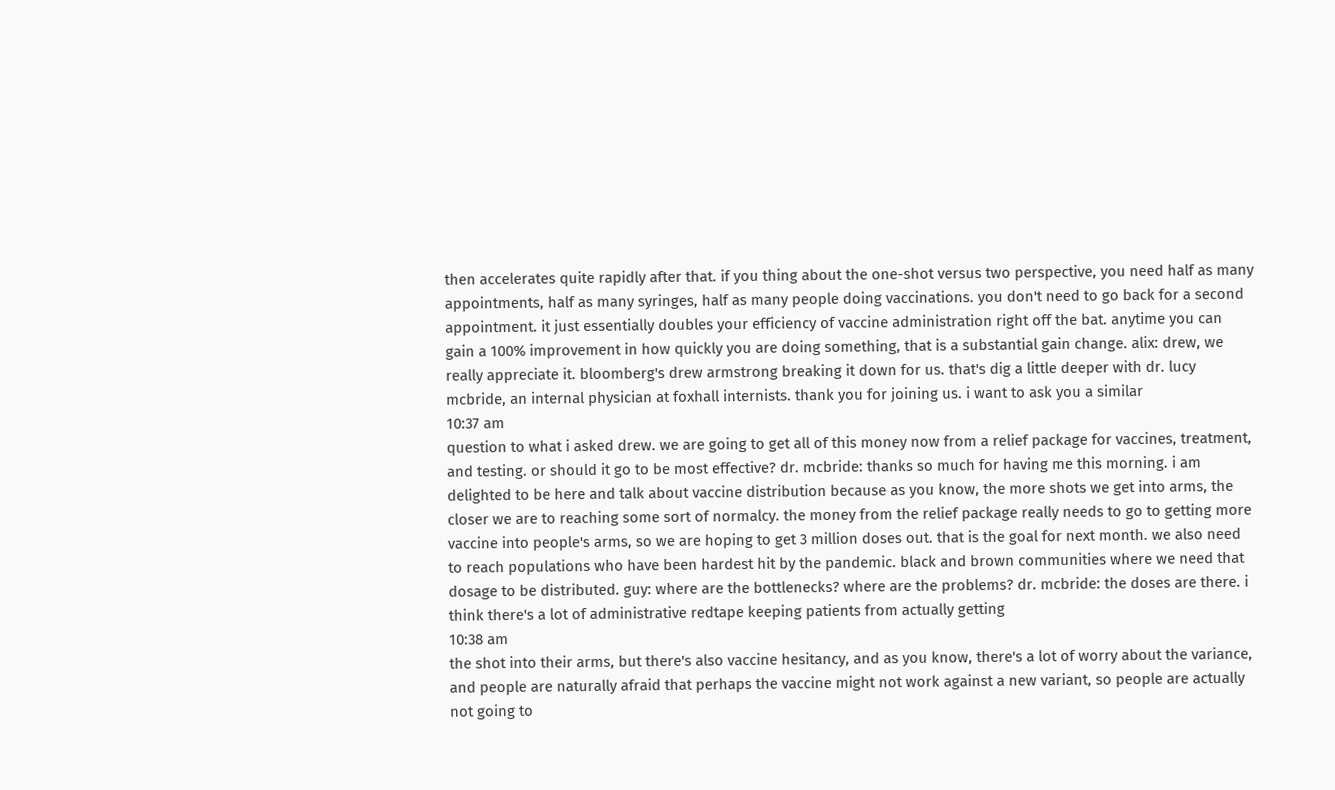then accelerates quite rapidly after that. if you thing about the one-shot versus two perspective, you need half as many appointments, half as many syringes, half as many people doing vaccinations. you don't need to go back for a second appointment. it just essentially doubles your efficiency of vaccine administration right off the bat. anytime you can gain a 100% improvement in how quickly you are doing something, that is a substantial gain change. alix: drew, we really appreciate it. bloomberg's drew armstrong breaking it down for us. that's dig a little deeper with dr. lucy mcbride, an internal physician at foxhall internists. thank you for joining us. i want to ask you a similar
10:37 am
question to what i asked drew. we are going to get all of this money now from a relief package for vaccines, treatment, and testing. or should it go to be most effective? dr. mcbride: thanks so much for having me this morning. i am delighted to be here and talk about vaccine distribution because as you know, the more shots we get into arms, the closer we are to reaching some sort of normalcy. the money from the relief package really needs to go to getting more vaccine into people's arms, so we are hoping to get 3 million doses out. that is the goal for next month. we also need to reach populations who have been hardest hit by the pandemic. black and brown communities where we need that dosage to be distributed. guy: where are the bottlenecks? where are the problems? dr. mcbride: the doses are there. i think there's a lot of administrative redtape keeping patients from actually getting
10:38 am
the shot into their arms, but there's also vaccine hesitancy, and as you know, there's a lot of worry about the variance, and people are naturally afraid that perhaps the vaccine might not work against a new variant, so people are actually not going to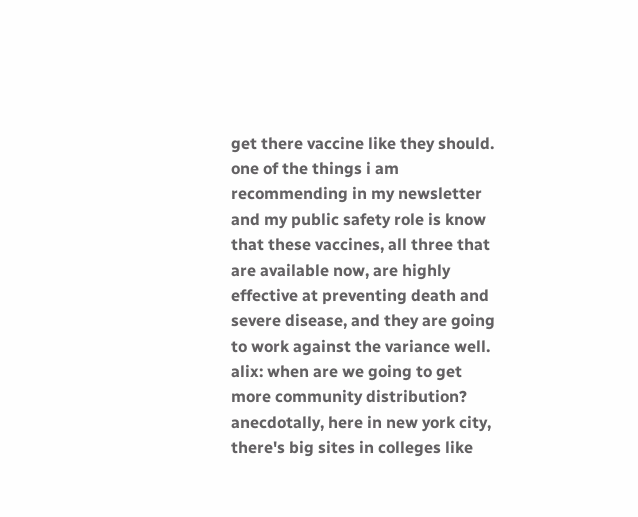get there vaccine like they should. one of the things i am recommending in my newsletter and my public safety role is know that these vaccines, all three that are available now, are highly effective at preventing death and severe disease, and they are going to work against the variance well. alix: when are we going to get more community distribution? anecdotally, here in new york city, there's big sites in colleges like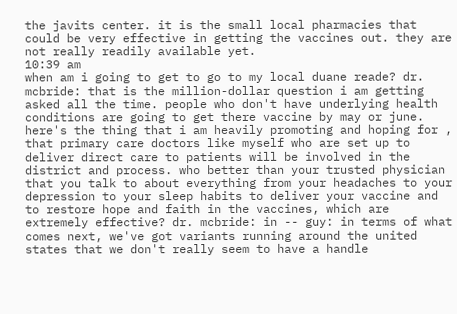the javits center. it is the small local pharmacies that could be very effective in getting the vaccines out. they are not really readily available yet.
10:39 am
when am i going to get to go to my local duane reade? dr. mcbride: that is the million-dollar question i am getting asked all the time. people who don't have underlying health conditions are going to get there vaccine by may or june. here's the thing that i am heavily promoting and hoping for , that primary care doctors like myself who are set up to deliver direct care to patients will be involved in the district and process. who better than your trusted physician that you talk to about everything from your headaches to your depression to your sleep habits to deliver your vaccine and to restore hope and faith in the vaccines, which are extremely effective? dr. mcbride: in -- guy: in terms of what comes next, we've got variants running around the united states that we don't really seem to have a handle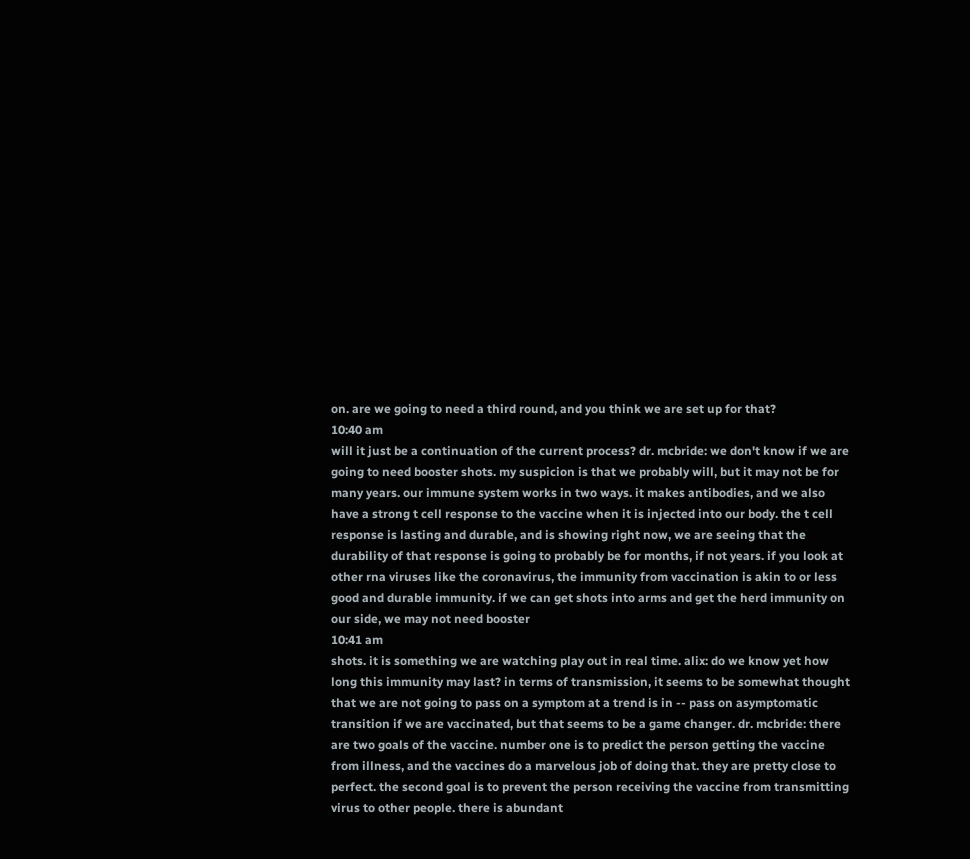on. are we going to need a third round, and you think we are set up for that?
10:40 am
will it just be a continuation of the current process? dr. mcbride: we don't know if we are going to need booster shots. my suspicion is that we probably will, but it may not be for many years. our immune system works in two ways. it makes antibodies, and we also have a strong t cell response to the vaccine when it is injected into our body. the t cell response is lasting and durable, and is showing right now, we are seeing that the durability of that response is going to probably be for months, if not years. if you look at other rna viruses like the coronavirus, the immunity from vaccination is akin to or less good and durable immunity. if we can get shots into arms and get the herd immunity on our side, we may not need booster
10:41 am
shots. it is something we are watching play out in real time. alix: do we know yet how long this immunity may last? in terms of transmission, it seems to be somewhat thought that we are not going to pass on a symptom at a trend is in -- pass on asymptomatic transition if we are vaccinated, but that seems to be a game changer. dr. mcbride: there are two goals of the vaccine. number one is to predict the person getting the vaccine from illness, and the vaccines do a marvelous job of doing that. they are pretty close to perfect. the second goal is to prevent the person receiving the vaccine from transmitting virus to other people. there is abundant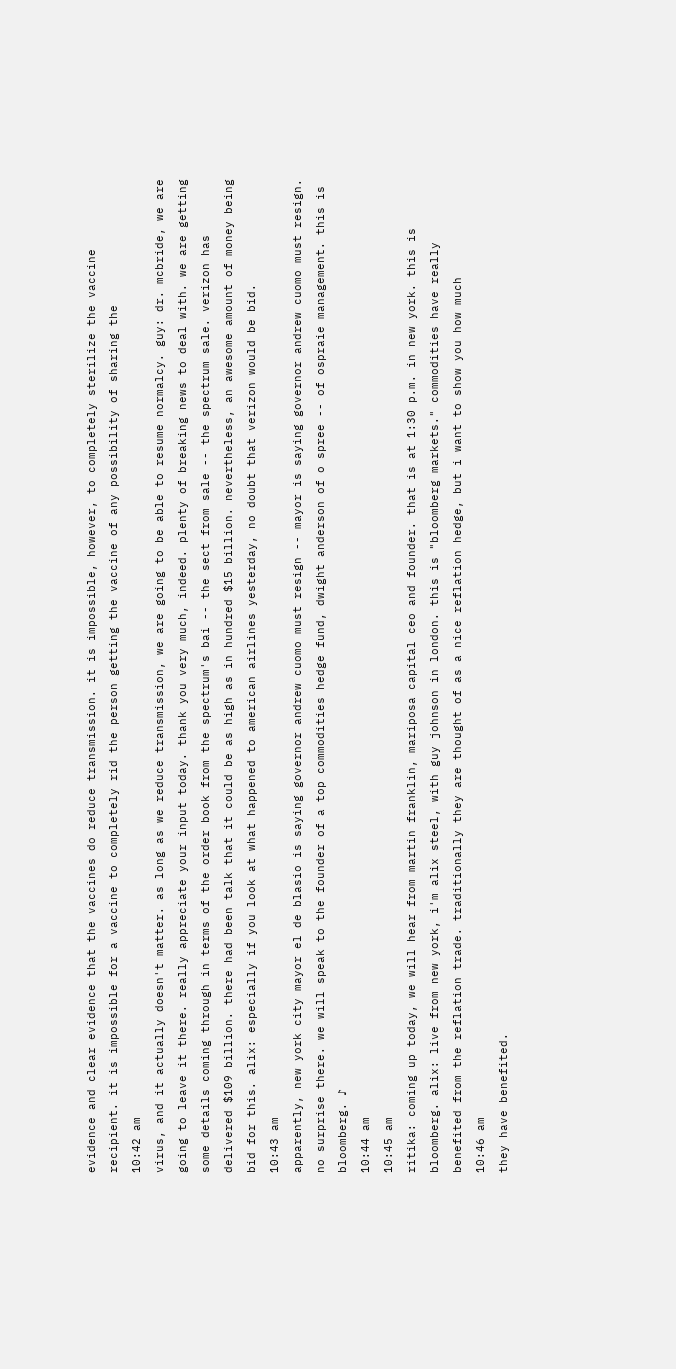evidence and clear evidence that the vaccines do reduce transmission. it is impossible, however, to completely sterilize the vaccine recipient. it is impossible for a vaccine to completely rid the person getting the vaccine of any possibility of sharing the
10:42 am
virus, and it actually doesn't matter. as long as we reduce transmission, we are going to be able to resume normalcy. guy: dr. mcbride, we are going to leave it there. really appreciate your input today. thank you very much, indeed. plenty of breaking news to deal with. we are getting some details coming through in terms of the order book from the spectrum's bai -- the sect from sale -- the spectrum sale. verizon has delivered $109 billion. there had been talk that it could be as high as in hundred $15 billion. nevertheless, an awesome amount of money being bid for this. alix: especially if you look at what happened to american airlines yesterday, no doubt that verizon would be bid.
10:43 am
apparently, new york city mayor el de blasio is saying governor andrew cuomo must resign -- mayor is saying governor andrew cuomo must resign. no surprise there. we will speak to the founder of a top commodities hedge fund, dwight anderson of o spree -- of ospraie management. this is bloomberg. ♪
10:44 am
10:45 am
ritika: coming up today, we will hear from martin franklin, mariposa capital ceo and founder. that is at 1:30 p.m. in new york. this is bloomberg. alix: live from new york, i'm alix steel, with guy johnson in london. this is "bloomberg markets." commodities have really benefited from the reflation trade. traditionally they are thought of as a nice reflation hedge, but i want to show you how much
10:46 am
they have benefited.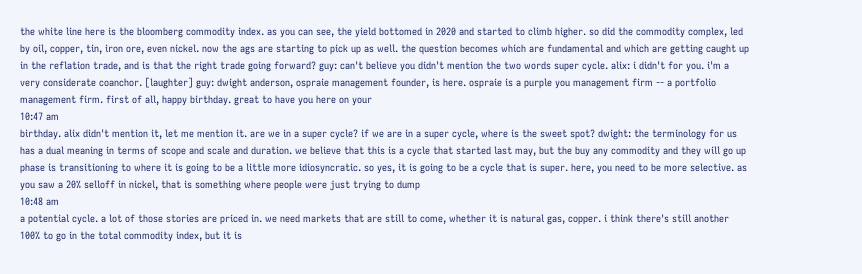the white line here is the bloomberg commodity index. as you can see, the yield bottomed in 2020 and started to climb higher. so did the commodity complex, led by oil, copper, tin, iron ore, even nickel. now the ags are starting to pick up as well. the question becomes which are fundamental and which are getting caught up in the reflation trade, and is that the right trade going forward? guy: can't believe you didn't mention the two words super cycle. alix: i didn't for you. i'm a very considerate coanchor. [laughter] guy: dwight anderson, ospraie management founder, is here. ospraie is a purple you management firm -- a portfolio management firm. first of all, happy birthday. great to have you here on your
10:47 am
birthday. alix didn't mention it, let me mention it. are we in a super cycle? if we are in a super cycle, where is the sweet spot? dwight: the terminology for us has a dual meaning in terms of scope and scale and duration. we believe that this is a cycle that started last may, but the buy any commodity and they will go up phase is transitioning to where it is going to be a little more idiosyncratic. so yes, it is going to be a cycle that is super. here, you need to be more selective. as you saw a 20% selloff in nickel, that is something where people were just trying to dump
10:48 am
a potential cycle. a lot of those stories are priced in. we need markets that are still to come, whether it is natural gas, copper. i think there's still another 100% to go in the total commodity index, but it is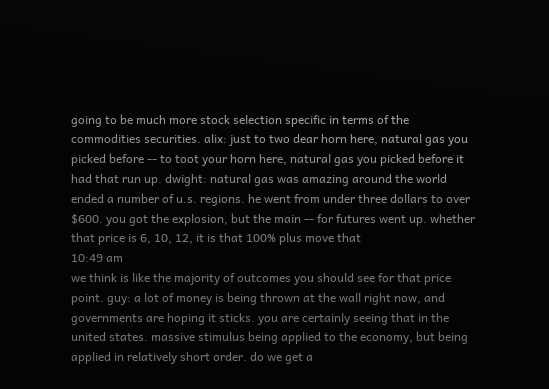going to be much more stock selection specific in terms of the commodities securities. alix: just to two dear horn here, natural gas you picked before -- to toot your horn here, natural gas you picked before it had that run up. dwight: natural gas was amazing around the world ended a number of u.s. regions. he went from under three dollars to over $600. you got the explosion, but the main -- for futures went up. whether that price is 6, 10, 12, it is that 100% plus move that
10:49 am
we think is like the majority of outcomes you should see for that price point. guy: a lot of money is being thrown at the wall right now, and governments are hoping it sticks. you are certainly seeing that in the united states. massive stimulus being applied to the economy, but being applied in relatively short order. do we get a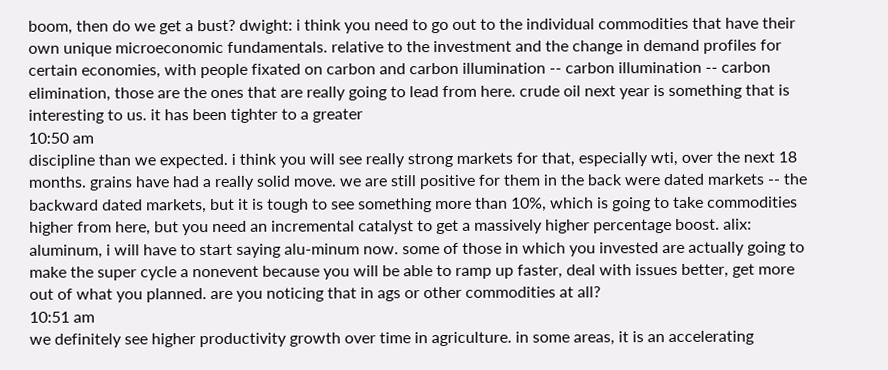boom, then do we get a bust? dwight: i think you need to go out to the individual commodities that have their own unique microeconomic fundamentals. relative to the investment and the change in demand profiles for certain economies, with people fixated on carbon and carbon illumination -- carbon illumination -- carbon elimination, those are the ones that are really going to lead from here. crude oil next year is something that is interesting to us. it has been tighter to a greater
10:50 am
discipline than we expected. i think you will see really strong markets for that, especially wti, over the next 18 months. grains have had a really solid move. we are still positive for them in the back were dated markets -- the backward dated markets, but it is tough to see something more than 10%, which is going to take commodities higher from here, but you need an incremental catalyst to get a massively higher percentage boost. alix: aluminum, i will have to start saying alu-minum now. some of those in which you invested are actually going to make the super cycle a nonevent because you will be able to ramp up faster, deal with issues better, get more out of what you planned. are you noticing that in ags or other commodities at all?
10:51 am
we definitely see higher productivity growth over time in agriculture. in some areas, it is an accelerating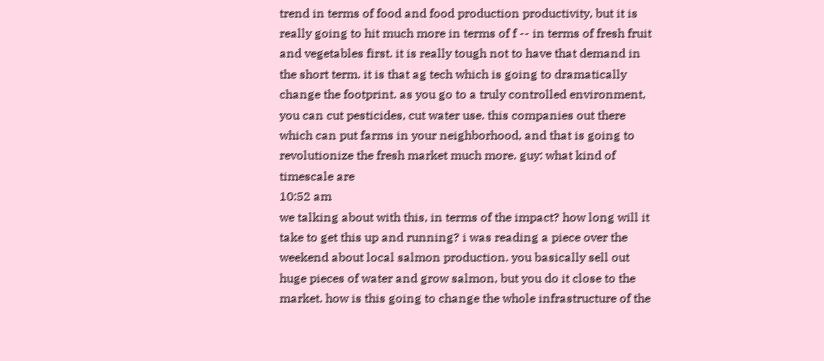trend in terms of food and food production productivity, but it is really going to hit much more in terms of f -- in terms of fresh fruit and vegetables first. it is really tough not to have that demand in the short term. it is that ag tech which is going to dramatically change the footprint. as you go to a truly controlled environment, you can cut pesticides, cut water use. this companies out there which can put farms in your neighborhood, and that is going to revolutionize the fresh market much more. guy: what kind of timescale are
10:52 am
we talking about with this, in terms of the impact? how long will it take to get this up and running? i was reading a piece over the weekend about local salmon production. you basically sell out huge pieces of water and grow salmon, but you do it close to the market. how is this going to change the whole infrastructure of the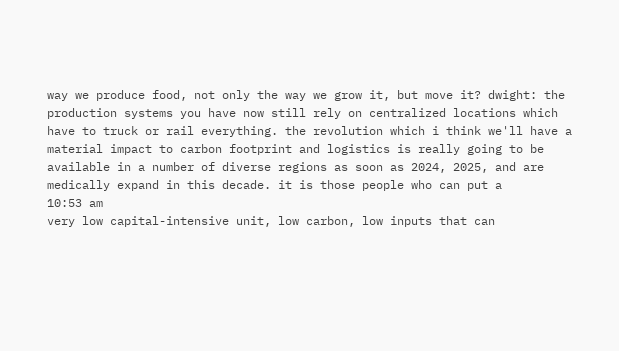way we produce food, not only the way we grow it, but move it? dwight: the production systems you have now still rely on centralized locations which have to truck or rail everything. the revolution which i think we'll have a material impact to carbon footprint and logistics is really going to be available in a number of diverse regions as soon as 2024, 2025, and are medically expand in this decade. it is those people who can put a
10:53 am
very low capital-intensive unit, low carbon, low inputs that can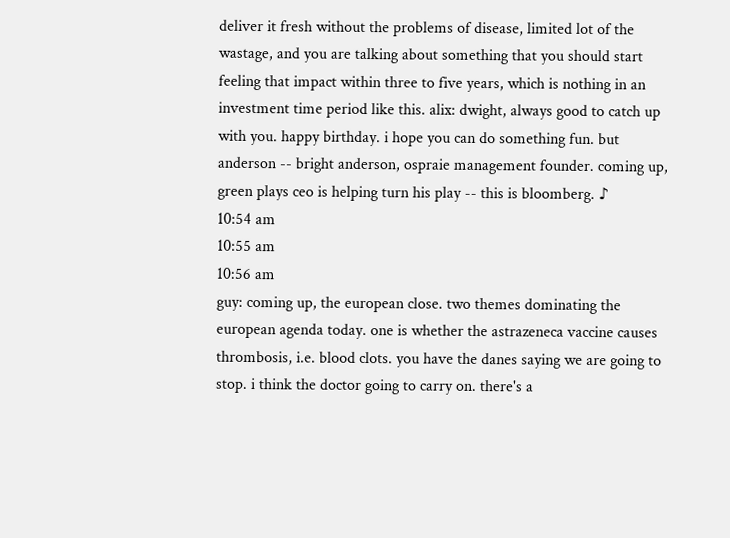deliver it fresh without the problems of disease, limited lot of the wastage, and you are talking about something that you should start feeling that impact within three to five years, which is nothing in an investment time period like this. alix: dwight, always good to catch up with you. happy birthday. i hope you can do something fun. but anderson -- bright anderson, ospraie management founder. coming up, green plays ceo is helping turn his play -- this is bloomberg. ♪
10:54 am
10:55 am
10:56 am
guy: coming up, the european close. two themes dominating the european agenda today. one is whether the astrazeneca vaccine causes thrombosis, i.e. blood clots. you have the danes saying we are going to stop. i think the doctor going to carry on. there's a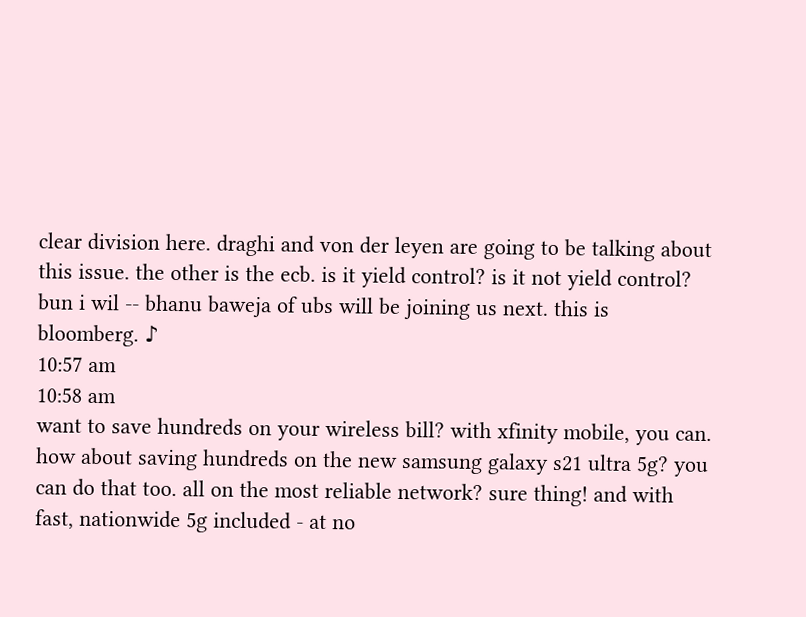clear division here. draghi and von der leyen are going to be talking about this issue. the other is the ecb. is it yield control? is it not yield control? bun i wil -- bhanu baweja of ubs will be joining us next. this is bloomberg. ♪
10:57 am
10:58 am
want to save hundreds on your wireless bill? with xfinity mobile, you can. how about saving hundreds on the new samsung galaxy s21 ultra 5g? you can do that too. all on the most reliable network? sure thing! and with fast, nationwide 5g included - at no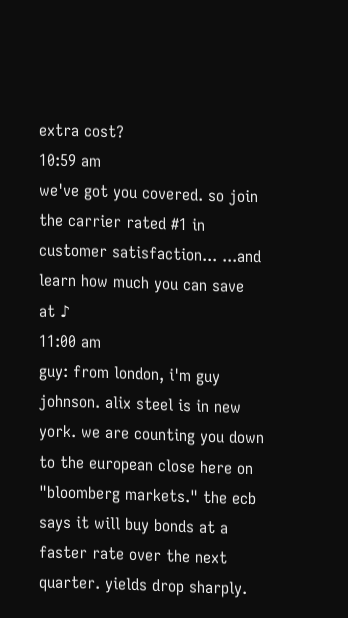extra cost?
10:59 am
we've got you covered. so join the carrier rated #1 in customer satisfaction... ...and learn how much you can save at ♪
11:00 am
guy: from london, i'm guy johnson. alix steel is in new york. we are counting you down to the european close here on "bloomberg markets." the ecb says it will buy bonds at a faster rate over the next quarter. yields drop sharply.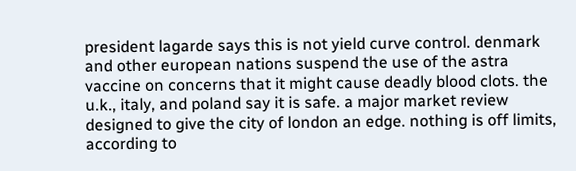president lagarde says this is not yield curve control. denmark and other european nations suspend the use of the astra vaccine on concerns that it might cause deadly blood clots. the u.k., italy, and poland say it is safe. a major market review designed to give the city of london an edge. nothing is off limits, according to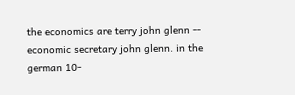the economics are terry john glenn -- economic secretary john glenn. in the german 10-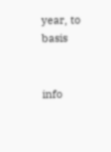year, to basis


info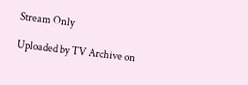Stream Only

Uploaded by TV Archive on